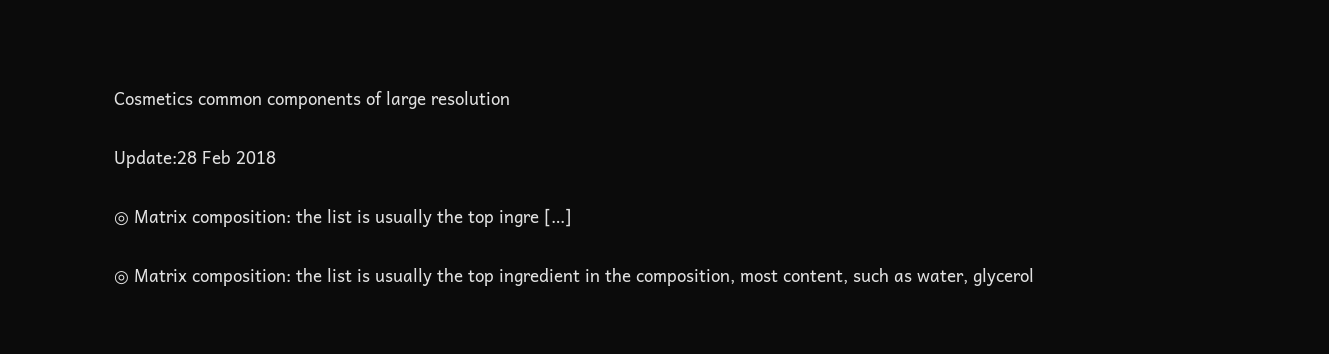Cosmetics common components of large resolution

Update:28 Feb 2018

◎ Matrix composition: the list is usually the top ingre […]

◎ Matrix composition: the list is usually the top ingredient in the composition, most content, such as water, glycerol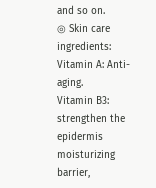and so on.
◎ Skin care ingredients:
Vitamin A: Anti-aging.
Vitamin B3: strengthen the epidermis moisturizing barrier,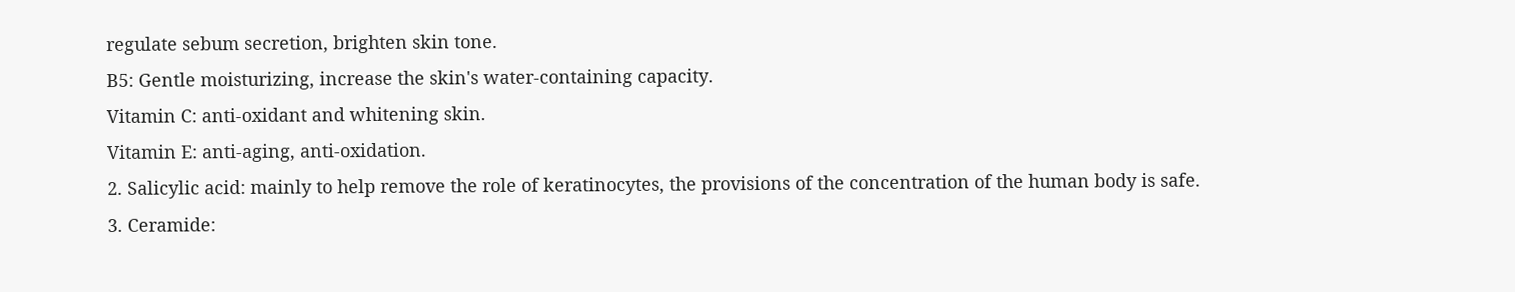regulate sebum secretion, brighten skin tone.
B5: Gentle moisturizing, increase the skin's water-containing capacity.
Vitamin C: anti-oxidant and whitening skin.
Vitamin E: anti-aging, anti-oxidation.
2. Salicylic acid: mainly to help remove the role of keratinocytes, the provisions of the concentration of the human body is safe.
3. Ceramide: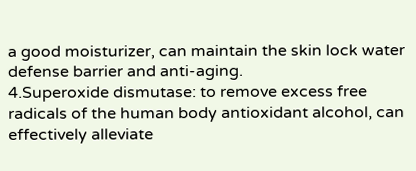a good moisturizer, can maintain the skin lock water defense barrier and anti-aging.
4.Superoxide dismutase: to remove excess free radicals of the human body antioxidant alcohol, can effectively alleviate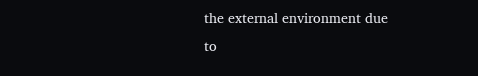the external environment due to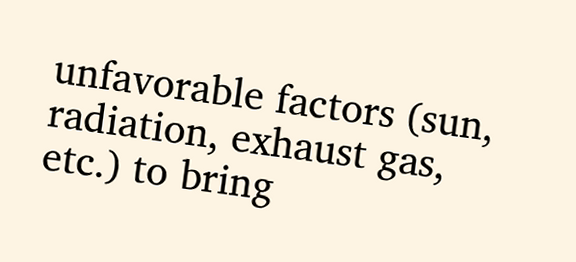unfavorable factors (sun, radiation, exhaust gas, etc.) to bring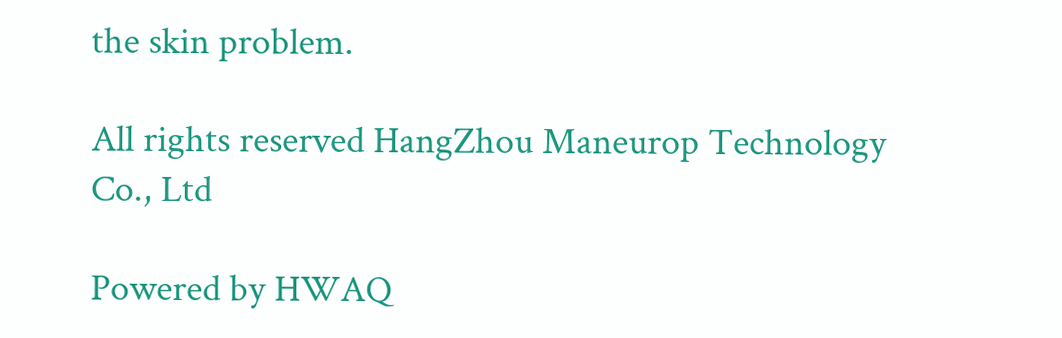the skin problem.

All rights reserved HangZhou Maneurop Technology Co., Ltd

Powered by HWAQ